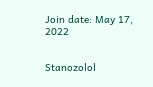Join date: May 17, 2022


Stanozolol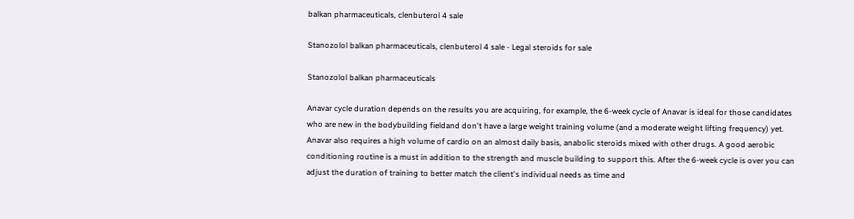balkan pharmaceuticals, clenbuterol 4 sale

Stanozolol balkan pharmaceuticals, clenbuterol 4 sale - Legal steroids for sale

Stanozolol balkan pharmaceuticals

Anavar cycle duration depends on the results you are acquiring, for example, the 6-week cycle of Anavar is ideal for those candidates who are new in the bodybuilding fieldand don't have a large weight training volume (and a moderate weight lifting frequency) yet. Anavar also requires a high volume of cardio on an almost daily basis, anabolic steroids mixed with other drugs. A good aerobic conditioning routine is a must in addition to the strength and muscle building to support this. After the 6-week cycle is over you can adjust the duration of training to better match the client's individual needs as time and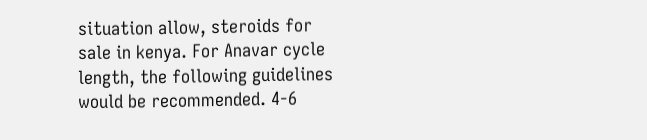situation allow, steroids for sale in kenya. For Anavar cycle length, the following guidelines would be recommended. 4-6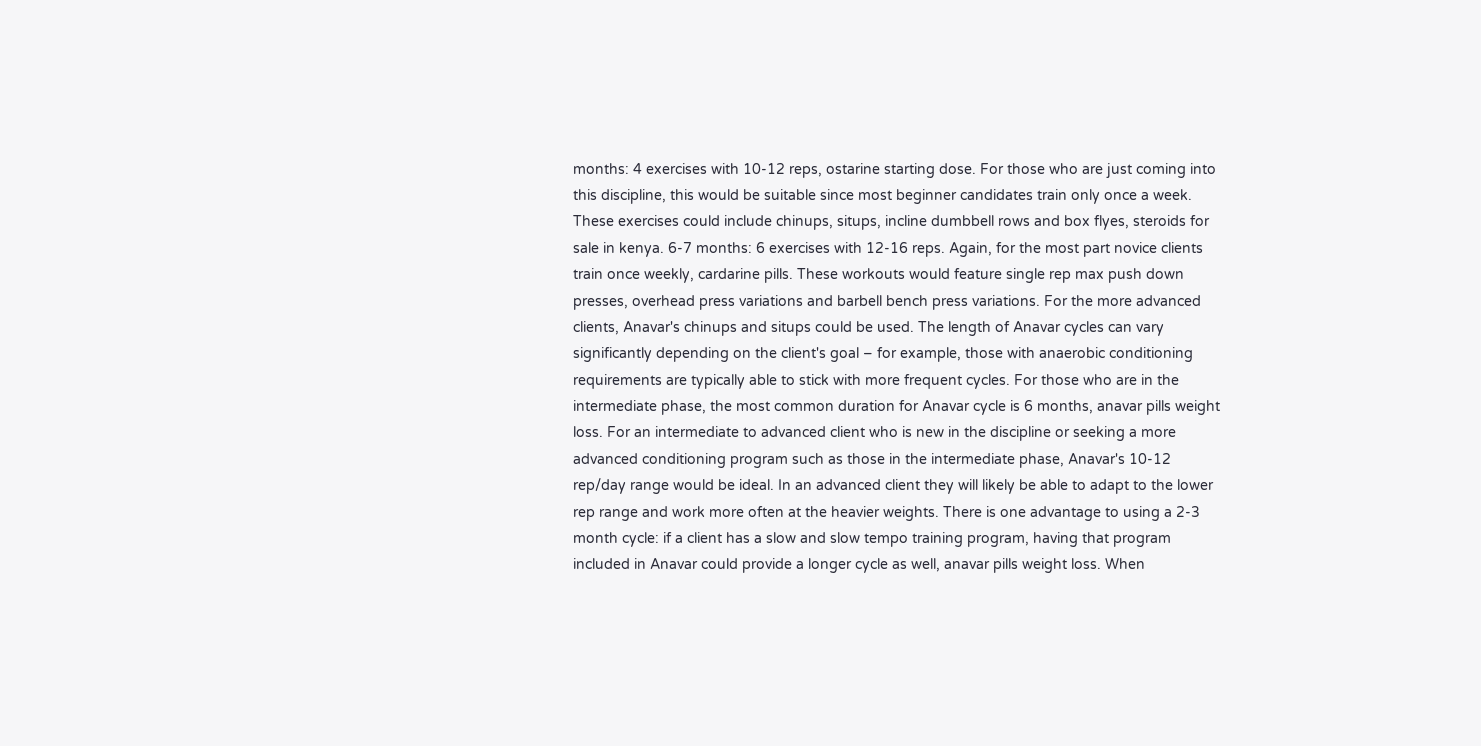months: 4 exercises with 10-12 reps, ostarine starting dose. For those who are just coming into this discipline, this would be suitable since most beginner candidates train only once a week. These exercises could include chinups, situps, incline dumbbell rows and box flyes, steroids for sale in kenya. 6-7 months: 6 exercises with 12-16 reps. Again, for the most part novice clients train once weekly, cardarine pills. These workouts would feature single rep max push down presses, overhead press variations and barbell bench press variations. For the more advanced clients, Anavar's chinups and situps could be used. The length of Anavar cycles can vary significantly depending on the client's goal – for example, those with anaerobic conditioning requirements are typically able to stick with more frequent cycles. For those who are in the intermediate phase, the most common duration for Anavar cycle is 6 months, anavar pills weight loss. For an intermediate to advanced client who is new in the discipline or seeking a more advanced conditioning program such as those in the intermediate phase, Anavar's 10-12 rep/day range would be ideal. In an advanced client they will likely be able to adapt to the lower rep range and work more often at the heavier weights. There is one advantage to using a 2-3 month cycle: if a client has a slow and slow tempo training program, having that program included in Anavar could provide a longer cycle as well, anavar pills weight loss. When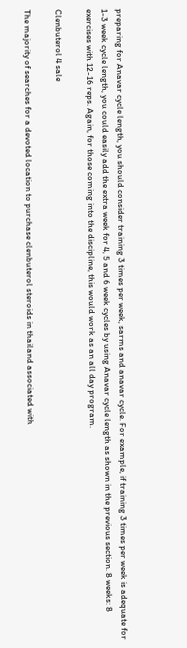preparing for Anavar cycle length, you should consider training 3 times per week, sarms and anavar cycle. For example, if training 3 times per week is adequate for 1-3 week cycle length, you could easily add the extra week for 4, 5 and 6 week cycles by using Anavar cycle length as shown in the previous section. 8 weeks: 8 exercises with 12-16 reps. Again, for those coming into the discipline, this would work as an all day program.

Clenbuterol 4 sale

The majority of searches for a devoted location to purchase clenbuterol steroids in thailand associated with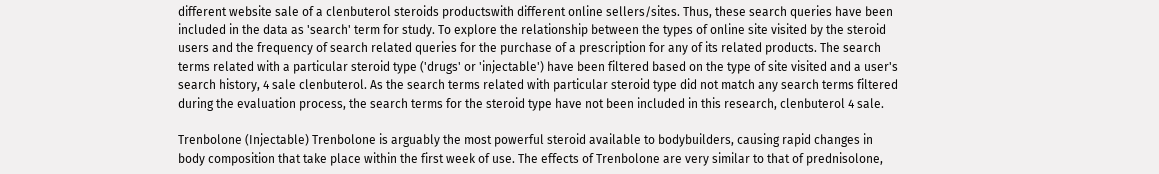different website sale of a clenbuterol steroids productswith different online sellers/sites. Thus, these search queries have been included in the data as 'search' term for study. To explore the relationship between the types of online site visited by the steroid users and the frequency of search related queries for the purchase of a prescription for any of its related products. The search terms related with a particular steroid type ('drugs' or 'injectable') have been filtered based on the type of site visited and a user's search history, 4 sale clenbuterol. As the search terms related with particular steroid type did not match any search terms filtered during the evaluation process, the search terms for the steroid type have not been included in this research, clenbuterol 4 sale.

Trenbolone (Injectable) Trenbolone is arguably the most powerful steroid available to bodybuilders, causing rapid changes in body composition that take place within the first week of use. The effects of Trenbolone are very similar to that of prednisolone,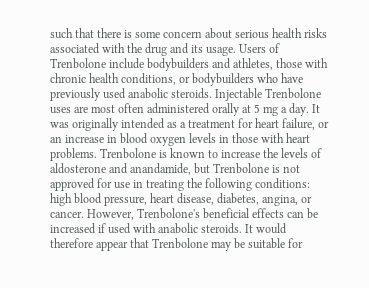such that there is some concern about serious health risks associated with the drug and its usage. Users of Trenbolone include bodybuilders and athletes, those with chronic health conditions, or bodybuilders who have previously used anabolic steroids. Injectable Trenbolone uses are most often administered orally at 5 mg a day. It was originally intended as a treatment for heart failure, or an increase in blood oxygen levels in those with heart problems. Trenbolone is known to increase the levels of aldosterone and anandamide, but Trenbolone is not approved for use in treating the following conditions: high blood pressure, heart disease, diabetes, angina, or cancer. However, Trenbolone's beneficial effects can be increased if used with anabolic steroids. It would therefore appear that Trenbolone may be suitable for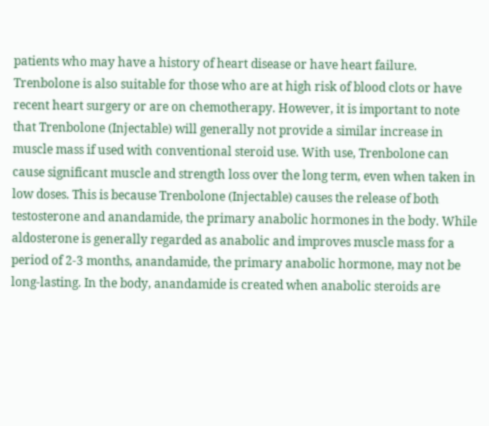patients who may have a history of heart disease or have heart failure. Trenbolone is also suitable for those who are at high risk of blood clots or have recent heart surgery or are on chemotherapy. However, it is important to note that Trenbolone (Injectable) will generally not provide a similar increase in muscle mass if used with conventional steroid use. With use, Trenbolone can cause significant muscle and strength loss over the long term, even when taken in low doses. This is because Trenbolone (Injectable) causes the release of both testosterone and anandamide, the primary anabolic hormones in the body. While aldosterone is generally regarded as anabolic and improves muscle mass for a period of 2-3 months, anandamide, the primary anabolic hormone, may not be long-lasting. In the body, anandamide is created when anabolic steroids are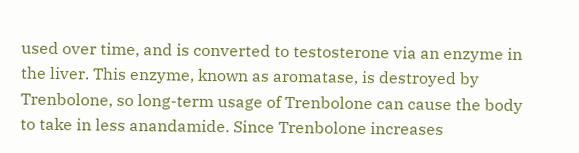used over time, and is converted to testosterone via an enzyme in the liver. This enzyme, known as aromatase, is destroyed by Trenbolone, so long-term usage of Trenbolone can cause the body to take in less anandamide. Since Trenbolone increases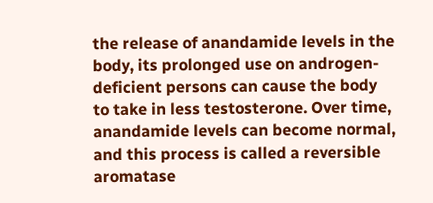the release of anandamide levels in the body, its prolonged use on androgen-deficient persons can cause the body to take in less testosterone. Over time, anandamide levels can become normal, and this process is called a reversible aromatase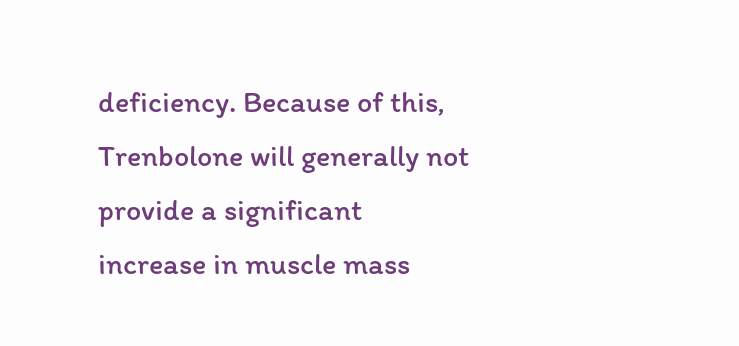deficiency. Because of this, Trenbolone will generally not provide a significant increase in muscle mass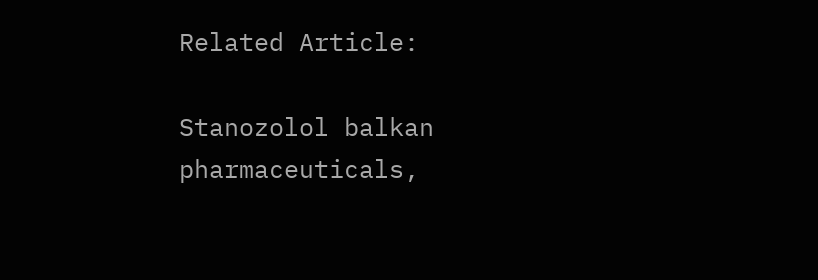Related Article:

Stanozolol balkan pharmaceuticals,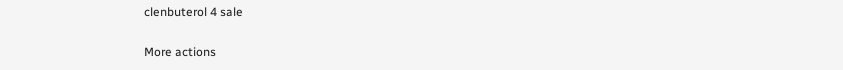clenbuterol 4 sale

More actions